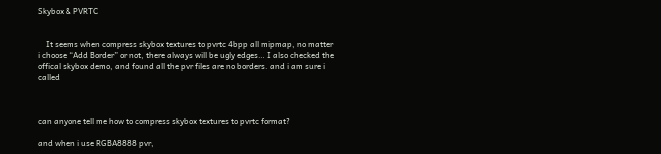Skybox & PVRTC


    It seems when compress skybox textures to pvrtc 4bpp all mipmap, no matter i choose “Add Border” or not, there always will be ugly edges… I also checked the offical skybox demo, and found all the pvr files are no borders. and i am sure i called



can anyone tell me how to compress skybox textures to pvrtc format?

and when i use RGBA8888 pvr,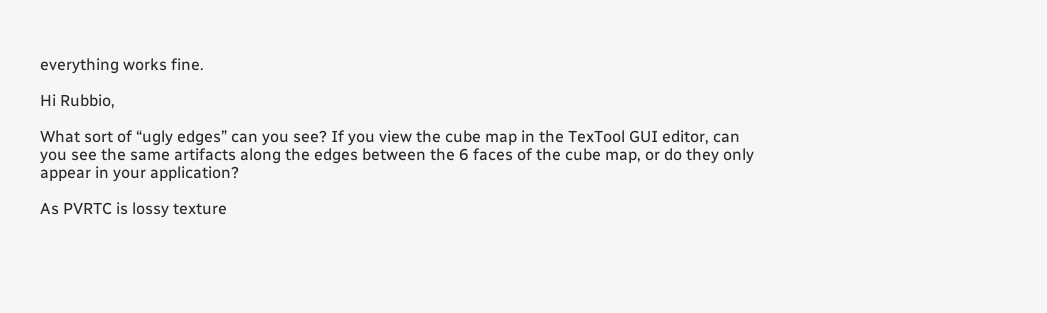everything works fine.

Hi Rubbio,

What sort of “ugly edges” can you see? If you view the cube map in the TexTool GUI editor, can you see the same artifacts along the edges between the 6 faces of the cube map, or do they only appear in your application?

As PVRTC is lossy texture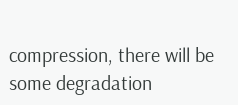compression, there will be some degradation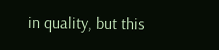in quality, but this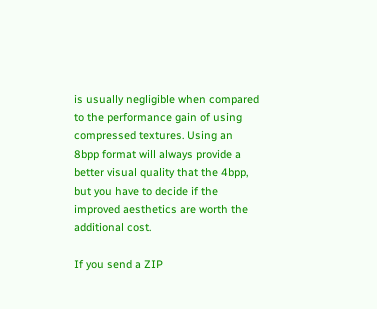is usually negligible when compared to the performance gain of using compressed textures. Using an 8bpp format will always provide a better visual quality that the 4bpp, but you have to decide if the improved aesthetics are worth the additional cost.

If you send a ZIP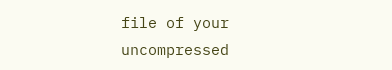file of your uncompressed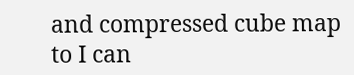and compressed cube map to I can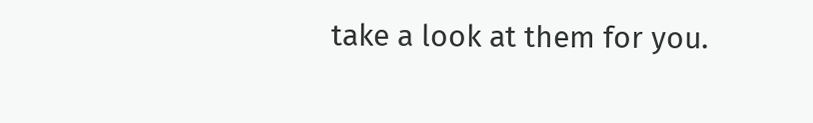take a look at them for you.